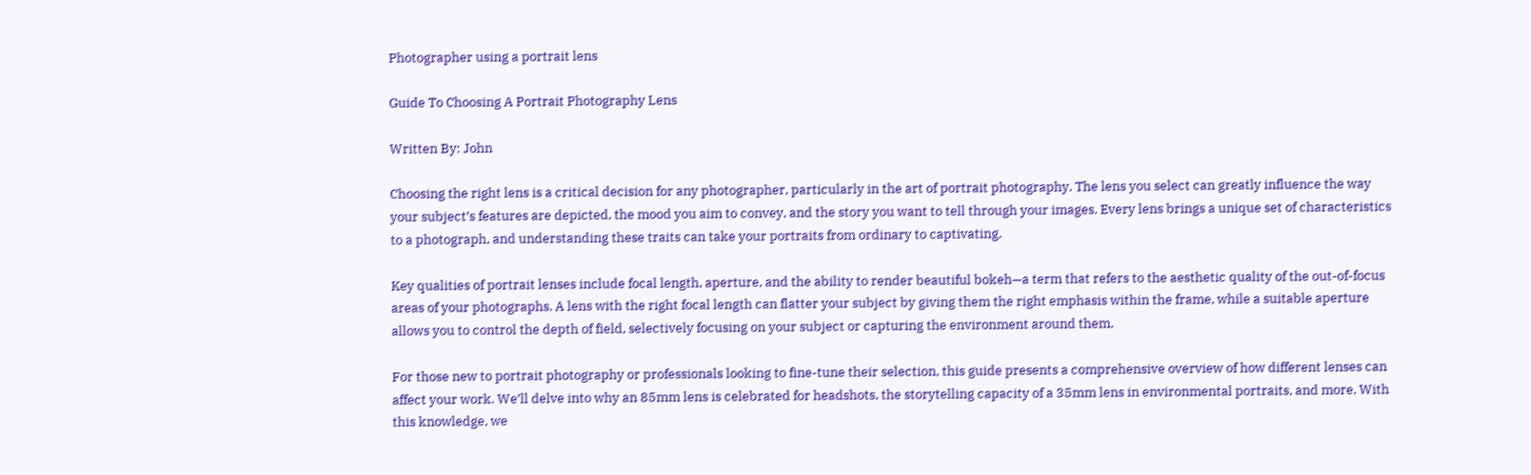Photographer using a portrait lens

Guide To Choosing A Portrait Photography Lens

Written By: John

Choosing the right lens is a critical decision for any photographer, particularly in the art of portrait photography. The lens you select can greatly influence the way your subject’s features are depicted, the mood you aim to convey, and the story you want to tell through your images. Every lens brings a unique set of characteristics to a photograph, and understanding these traits can take your portraits from ordinary to captivating.

Key qualities of portrait lenses include focal length, aperture, and the ability to render beautiful bokeh—a term that refers to the aesthetic quality of the out-of-focus areas of your photographs. A lens with the right focal length can flatter your subject by giving them the right emphasis within the frame, while a suitable aperture allows you to control the depth of field, selectively focusing on your subject or capturing the environment around them.

For those new to portrait photography or professionals looking to fine-tune their selection, this guide presents a comprehensive overview of how different lenses can affect your work. We’ll delve into why an 85mm lens is celebrated for headshots, the storytelling capacity of a 35mm lens in environmental portraits, and more. With this knowledge, we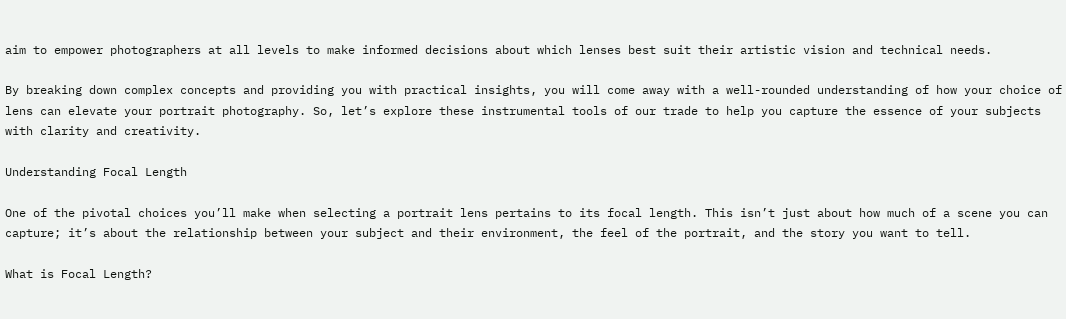aim to empower photographers at all levels to make informed decisions about which lenses best suit their artistic vision and technical needs.

By breaking down complex concepts and providing you with practical insights, you will come away with a well-rounded understanding of how your choice of lens can elevate your portrait photography. So, let’s explore these instrumental tools of our trade to help you capture the essence of your subjects with clarity and creativity.

Understanding Focal Length

One of the pivotal choices you’ll make when selecting a portrait lens pertains to its focal length. This isn’t just about how much of a scene you can capture; it’s about the relationship between your subject and their environment, the feel of the portrait, and the story you want to tell.

What is Focal Length?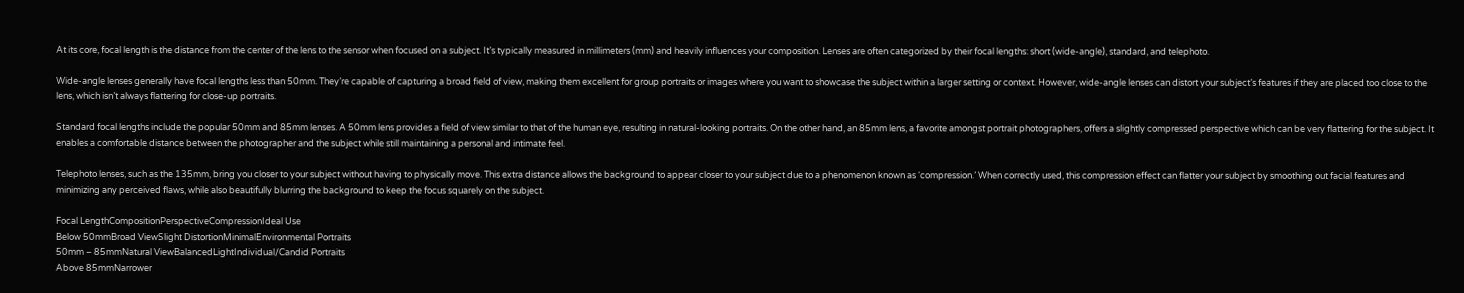At its core, focal length is the distance from the center of the lens to the sensor when focused on a subject. It’s typically measured in millimeters (mm) and heavily influences your composition. Lenses are often categorized by their focal lengths: short (wide-angle), standard, and telephoto.

Wide-angle lenses generally have focal lengths less than 50mm. They’re capable of capturing a broad field of view, making them excellent for group portraits or images where you want to showcase the subject within a larger setting or context. However, wide-angle lenses can distort your subject’s features if they are placed too close to the lens, which isn’t always flattering for close-up portraits.

Standard focal lengths include the popular 50mm and 85mm lenses. A 50mm lens provides a field of view similar to that of the human eye, resulting in natural-looking portraits. On the other hand, an 85mm lens, a favorite amongst portrait photographers, offers a slightly compressed perspective which can be very flattering for the subject. It enables a comfortable distance between the photographer and the subject while still maintaining a personal and intimate feel.

Telephoto lenses, such as the 135mm, bring you closer to your subject without having to physically move. This extra distance allows the background to appear closer to your subject due to a phenomenon known as ‘compression.’ When correctly used, this compression effect can flatter your subject by smoothing out facial features and minimizing any perceived flaws, while also beautifully blurring the background to keep the focus squarely on the subject.

Focal LengthCompositionPerspectiveCompressionIdeal Use
Below 50mmBroad ViewSlight DistortionMinimalEnvironmental Portraits
50mm – 85mmNatural ViewBalancedLightIndividual/Candid Portraits
Above 85mmNarrower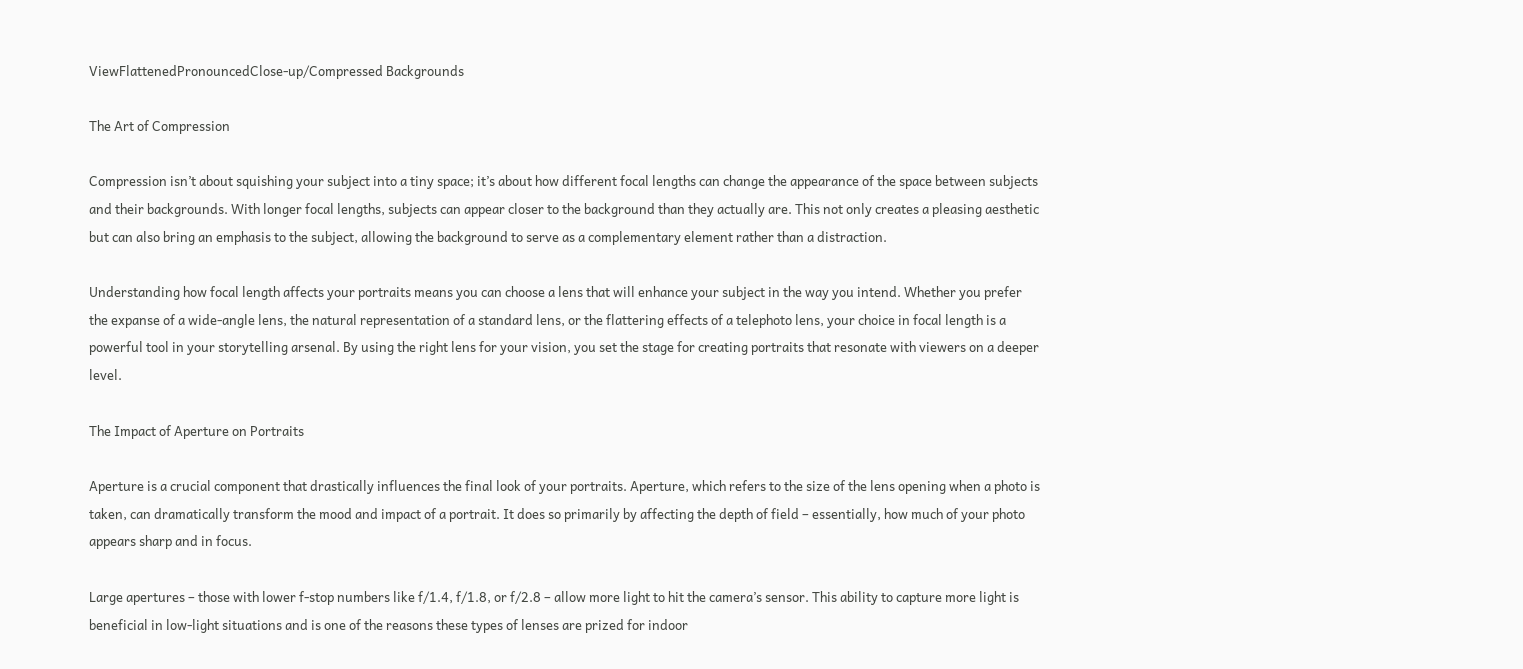ViewFlattenedPronouncedClose-up/Compressed Backgrounds

The Art of Compression

Compression isn’t about squishing your subject into a tiny space; it’s about how different focal lengths can change the appearance of the space between subjects and their backgrounds. With longer focal lengths, subjects can appear closer to the background than they actually are. This not only creates a pleasing aesthetic but can also bring an emphasis to the subject, allowing the background to serve as a complementary element rather than a distraction.

Understanding how focal length affects your portraits means you can choose a lens that will enhance your subject in the way you intend. Whether you prefer the expanse of a wide-angle lens, the natural representation of a standard lens, or the flattering effects of a telephoto lens, your choice in focal length is a powerful tool in your storytelling arsenal. By using the right lens for your vision, you set the stage for creating portraits that resonate with viewers on a deeper level.

The Impact of Aperture on Portraits

Aperture is a crucial component that drastically influences the final look of your portraits. Aperture, which refers to the size of the lens opening when a photo is taken, can dramatically transform the mood and impact of a portrait. It does so primarily by affecting the depth of field – essentially, how much of your photo appears sharp and in focus.

Large apertures – those with lower f-stop numbers like f/1.4, f/1.8, or f/2.8 – allow more light to hit the camera’s sensor. This ability to capture more light is beneficial in low-light situations and is one of the reasons these types of lenses are prized for indoor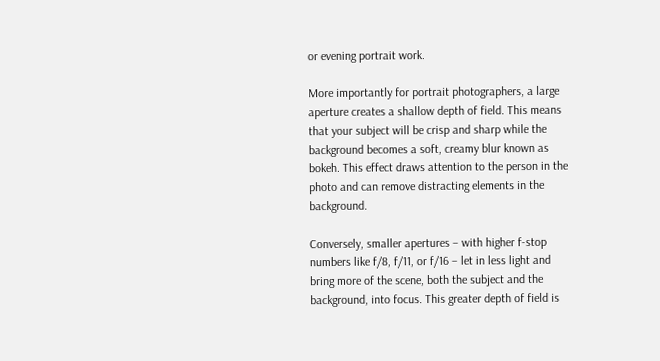or evening portrait work.

More importantly for portrait photographers, a large aperture creates a shallow depth of field. This means that your subject will be crisp and sharp while the background becomes a soft, creamy blur known as bokeh. This effect draws attention to the person in the photo and can remove distracting elements in the background.

Conversely, smaller apertures – with higher f-stop numbers like f/8, f/11, or f/16 – let in less light and bring more of the scene, both the subject and the background, into focus. This greater depth of field is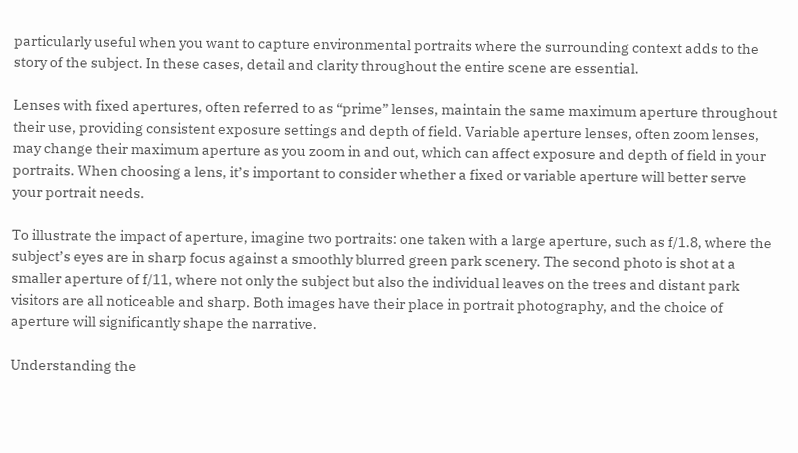particularly useful when you want to capture environmental portraits where the surrounding context adds to the story of the subject. In these cases, detail and clarity throughout the entire scene are essential.

Lenses with fixed apertures, often referred to as “prime” lenses, maintain the same maximum aperture throughout their use, providing consistent exposure settings and depth of field. Variable aperture lenses, often zoom lenses, may change their maximum aperture as you zoom in and out, which can affect exposure and depth of field in your portraits. When choosing a lens, it’s important to consider whether a fixed or variable aperture will better serve your portrait needs.

To illustrate the impact of aperture, imagine two portraits: one taken with a large aperture, such as f/1.8, where the subject’s eyes are in sharp focus against a smoothly blurred green park scenery. The second photo is shot at a smaller aperture of f/11, where not only the subject but also the individual leaves on the trees and distant park visitors are all noticeable and sharp. Both images have their place in portrait photography, and the choice of aperture will significantly shape the narrative.

Understanding the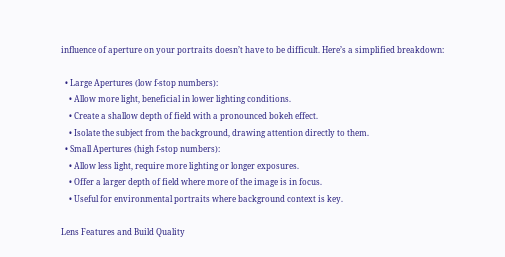influence of aperture on your portraits doesn’t have to be difficult. Here’s a simplified breakdown:

  • Large Apertures (low f-stop numbers):
    • Allow more light, beneficial in lower lighting conditions.
    • Create a shallow depth of field with a pronounced bokeh effect.
    • Isolate the subject from the background, drawing attention directly to them.
  • Small Apertures (high f-stop numbers):
    • Allow less light, require more lighting or longer exposures.
    • Offer a larger depth of field where more of the image is in focus.
    • Useful for environmental portraits where background context is key.

Lens Features and Build Quality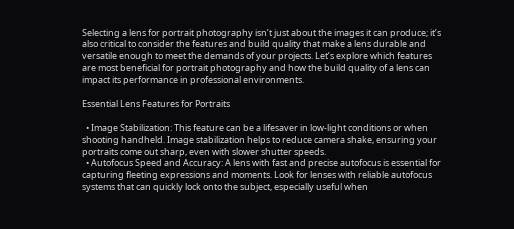Selecting a lens for portrait photography isn’t just about the images it can produce; it’s also critical to consider the features and build quality that make a lens durable and versatile enough to meet the demands of your projects. Let’s explore which features are most beneficial for portrait photography and how the build quality of a lens can impact its performance in professional environments.

Essential Lens Features for Portraits

  • Image Stabilization: This feature can be a lifesaver in low-light conditions or when shooting handheld. Image stabilization helps to reduce camera shake, ensuring your portraits come out sharp, even with slower shutter speeds.
  • Autofocus Speed and Accuracy: A lens with fast and precise autofocus is essential for capturing fleeting expressions and moments. Look for lenses with reliable autofocus systems that can quickly lock onto the subject, especially useful when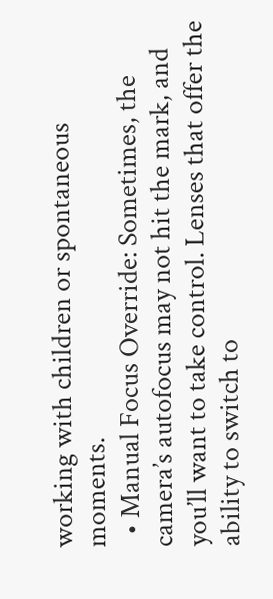working with children or spontaneous moments.
  • Manual Focus Override: Sometimes, the camera’s autofocus may not hit the mark, and you’ll want to take control. Lenses that offer the ability to switch to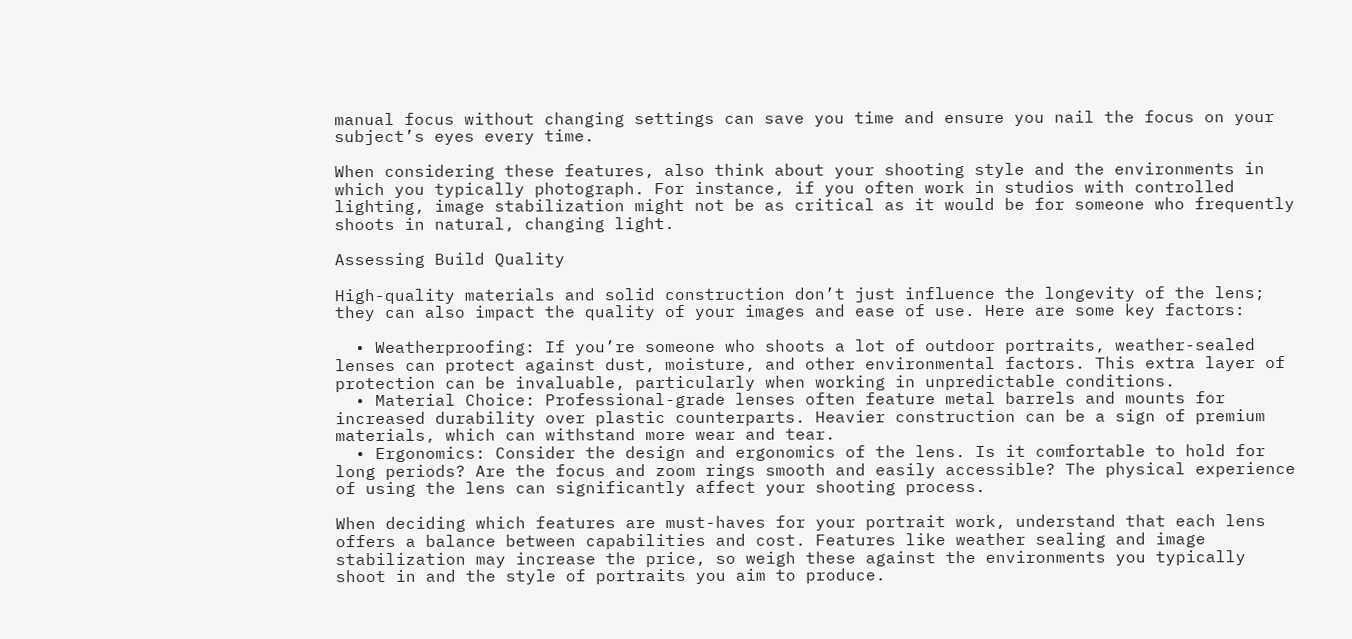manual focus without changing settings can save you time and ensure you nail the focus on your subject’s eyes every time.

When considering these features, also think about your shooting style and the environments in which you typically photograph. For instance, if you often work in studios with controlled lighting, image stabilization might not be as critical as it would be for someone who frequently shoots in natural, changing light.

Assessing Build Quality

High-quality materials and solid construction don’t just influence the longevity of the lens; they can also impact the quality of your images and ease of use. Here are some key factors:

  • Weatherproofing: If you’re someone who shoots a lot of outdoor portraits, weather-sealed lenses can protect against dust, moisture, and other environmental factors. This extra layer of protection can be invaluable, particularly when working in unpredictable conditions.
  • Material Choice: Professional-grade lenses often feature metal barrels and mounts for increased durability over plastic counterparts. Heavier construction can be a sign of premium materials, which can withstand more wear and tear.
  • Ergonomics: Consider the design and ergonomics of the lens. Is it comfortable to hold for long periods? Are the focus and zoom rings smooth and easily accessible? The physical experience of using the lens can significantly affect your shooting process.

When deciding which features are must-haves for your portrait work, understand that each lens offers a balance between capabilities and cost. Features like weather sealing and image stabilization may increase the price, so weigh these against the environments you typically shoot in and the style of portraits you aim to produce.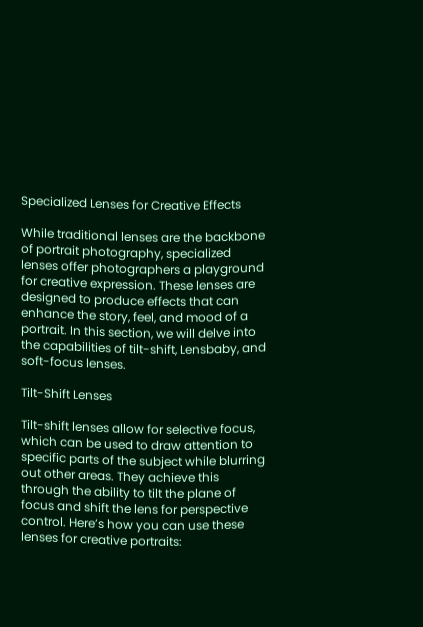Specialized Lenses for Creative Effects

While traditional lenses are the backbone of portrait photography, specialized lenses offer photographers a playground for creative expression. These lenses are designed to produce effects that can enhance the story, feel, and mood of a portrait. In this section, we will delve into the capabilities of tilt-shift, Lensbaby, and soft-focus lenses.

Tilt-Shift Lenses

Tilt-shift lenses allow for selective focus, which can be used to draw attention to specific parts of the subject while blurring out other areas. They achieve this through the ability to tilt the plane of focus and shift the lens for perspective control. Here’s how you can use these lenses for creative portraits: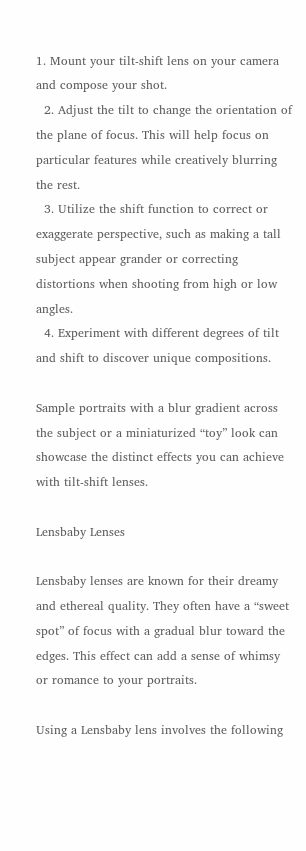1. Mount your tilt-shift lens on your camera and compose your shot.
  2. Adjust the tilt to change the orientation of the plane of focus. This will help focus on particular features while creatively blurring the rest.
  3. Utilize the shift function to correct or exaggerate perspective, such as making a tall subject appear grander or correcting distortions when shooting from high or low angles.
  4. Experiment with different degrees of tilt and shift to discover unique compositions.

Sample portraits with a blur gradient across the subject or a miniaturized “toy” look can showcase the distinct effects you can achieve with tilt-shift lenses.

Lensbaby Lenses

Lensbaby lenses are known for their dreamy and ethereal quality. They often have a “sweet spot” of focus with a gradual blur toward the edges. This effect can add a sense of whimsy or romance to your portraits.

Using a Lensbaby lens involves the following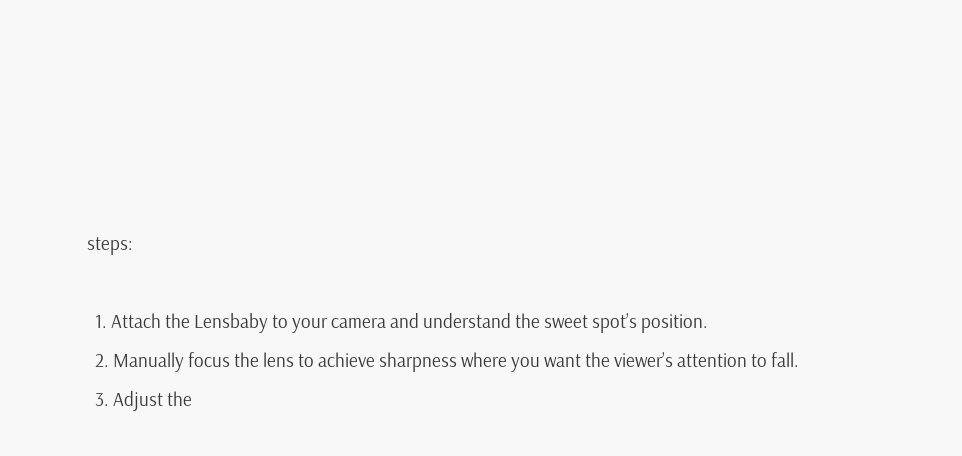steps:

  1. Attach the Lensbaby to your camera and understand the sweet spot’s position.
  2. Manually focus the lens to achieve sharpness where you want the viewer’s attention to fall.
  3. Adjust the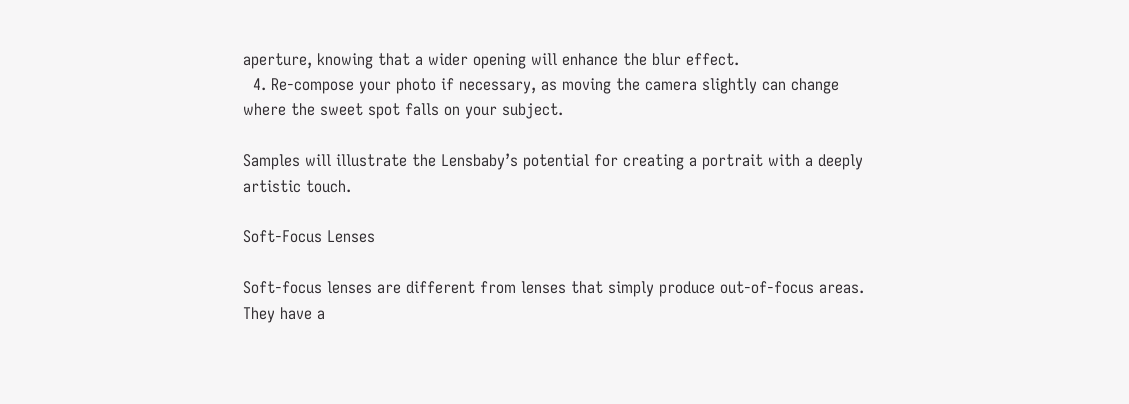aperture, knowing that a wider opening will enhance the blur effect.
  4. Re-compose your photo if necessary, as moving the camera slightly can change where the sweet spot falls on your subject.

Samples will illustrate the Lensbaby’s potential for creating a portrait with a deeply artistic touch.

Soft-Focus Lenses

Soft-focus lenses are different from lenses that simply produce out-of-focus areas. They have a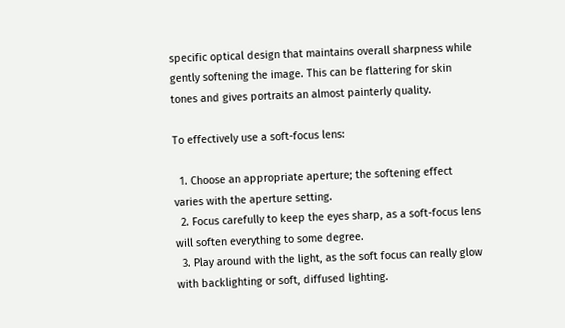specific optical design that maintains overall sharpness while gently softening the image. This can be flattering for skin tones and gives portraits an almost painterly quality.

To effectively use a soft-focus lens:

  1. Choose an appropriate aperture; the softening effect varies with the aperture setting.
  2. Focus carefully to keep the eyes sharp, as a soft-focus lens will soften everything to some degree.
  3. Play around with the light, as the soft focus can really glow with backlighting or soft, diffused lighting.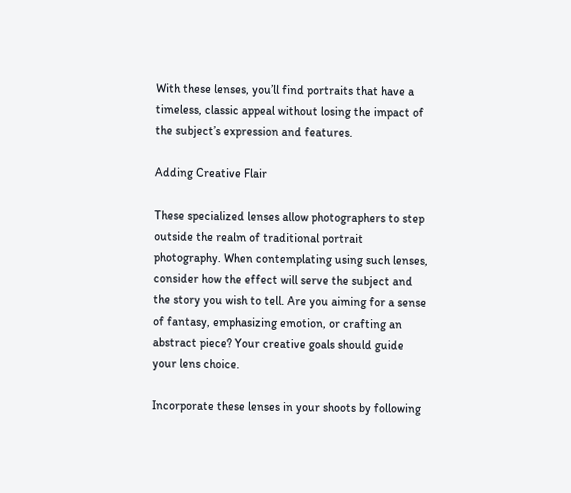With these lenses, you’ll find portraits that have a timeless, classic appeal without losing the impact of the subject’s expression and features.

Adding Creative Flair

These specialized lenses allow photographers to step outside the realm of traditional portrait photography. When contemplating using such lenses, consider how the effect will serve the subject and the story you wish to tell. Are you aiming for a sense of fantasy, emphasizing emotion, or crafting an abstract piece? Your creative goals should guide your lens choice.

Incorporate these lenses in your shoots by following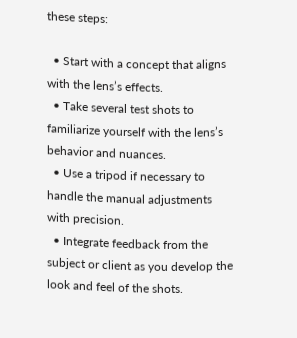these steps:

  • Start with a concept that aligns with the lens’s effects.
  • Take several test shots to familiarize yourself with the lens’s behavior and nuances.
  • Use a tripod if necessary to handle the manual adjustments with precision.
  • Integrate feedback from the subject or client as you develop the look and feel of the shots.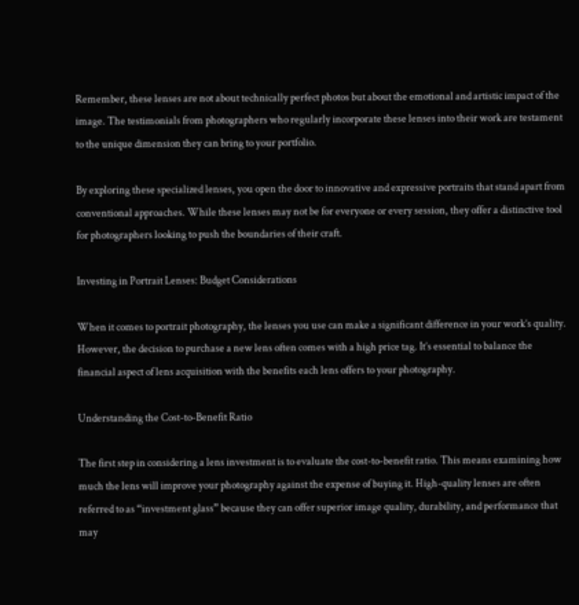Remember, these lenses are not about technically perfect photos but about the emotional and artistic impact of the image. The testimonials from photographers who regularly incorporate these lenses into their work are testament to the unique dimension they can bring to your portfolio.

By exploring these specialized lenses, you open the door to innovative and expressive portraits that stand apart from conventional approaches. While these lenses may not be for everyone or every session, they offer a distinctive tool for photographers looking to push the boundaries of their craft.

Investing in Portrait Lenses: Budget Considerations

When it comes to portrait photography, the lenses you use can make a significant difference in your work’s quality. However, the decision to purchase a new lens often comes with a high price tag. It’s essential to balance the financial aspect of lens acquisition with the benefits each lens offers to your photography.

Understanding the Cost-to-Benefit Ratio

The first step in considering a lens investment is to evaluate the cost-to-benefit ratio. This means examining how much the lens will improve your photography against the expense of buying it. High-quality lenses are often referred to as “investment glass” because they can offer superior image quality, durability, and performance that may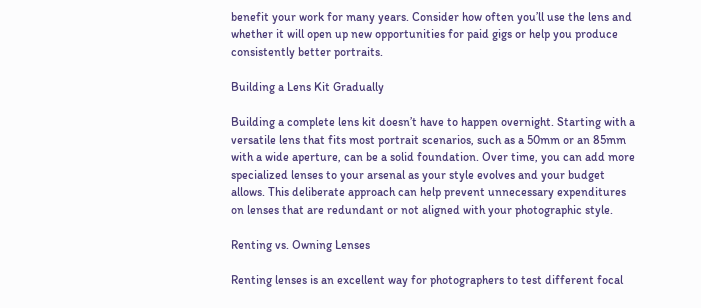benefit your work for many years. Consider how often you’ll use the lens and whether it will open up new opportunities for paid gigs or help you produce consistently better portraits.

Building a Lens Kit Gradually

Building a complete lens kit doesn’t have to happen overnight. Starting with a versatile lens that fits most portrait scenarios, such as a 50mm or an 85mm with a wide aperture, can be a solid foundation. Over time, you can add more specialized lenses to your arsenal as your style evolves and your budget allows. This deliberate approach can help prevent unnecessary expenditures on lenses that are redundant or not aligned with your photographic style.

Renting vs. Owning Lenses

Renting lenses is an excellent way for photographers to test different focal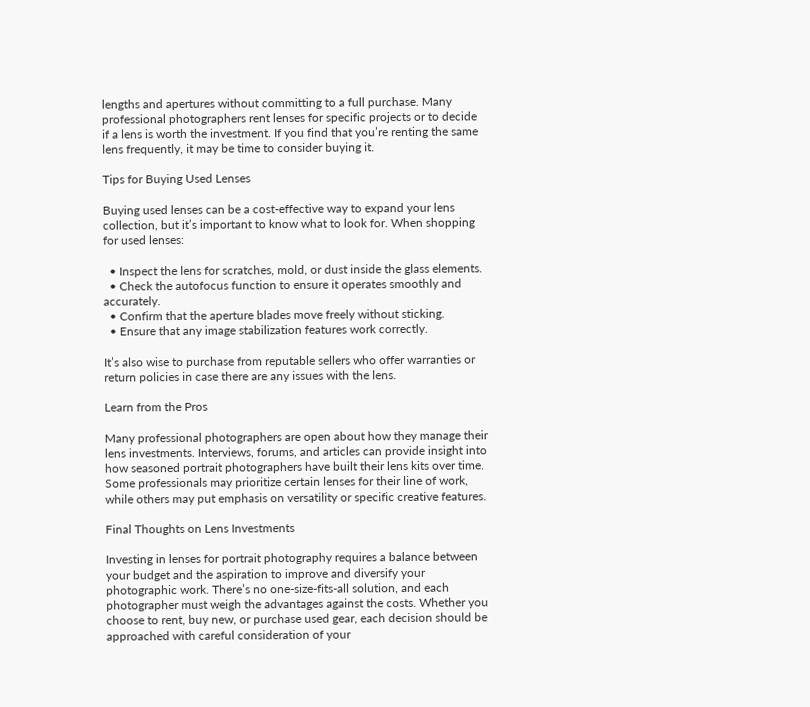lengths and apertures without committing to a full purchase. Many professional photographers rent lenses for specific projects or to decide if a lens is worth the investment. If you find that you’re renting the same lens frequently, it may be time to consider buying it.

Tips for Buying Used Lenses

Buying used lenses can be a cost-effective way to expand your lens collection, but it’s important to know what to look for. When shopping for used lenses:

  • Inspect the lens for scratches, mold, or dust inside the glass elements.
  • Check the autofocus function to ensure it operates smoothly and accurately.
  • Confirm that the aperture blades move freely without sticking.
  • Ensure that any image stabilization features work correctly.

It’s also wise to purchase from reputable sellers who offer warranties or return policies in case there are any issues with the lens.

Learn from the Pros

Many professional photographers are open about how they manage their lens investments. Interviews, forums, and articles can provide insight into how seasoned portrait photographers have built their lens kits over time. Some professionals may prioritize certain lenses for their line of work, while others may put emphasis on versatility or specific creative features.

Final Thoughts on Lens Investments

Investing in lenses for portrait photography requires a balance between your budget and the aspiration to improve and diversify your photographic work. There’s no one-size-fits-all solution, and each photographer must weigh the advantages against the costs. Whether you choose to rent, buy new, or purchase used gear, each decision should be approached with careful consideration of your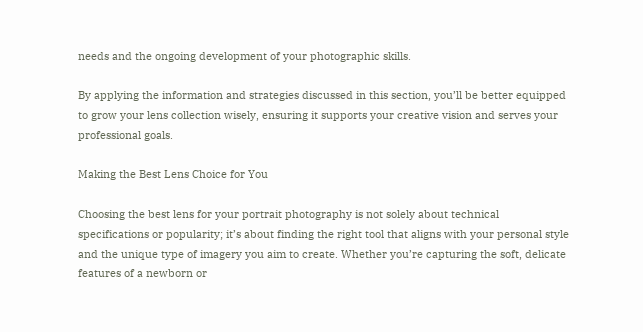needs and the ongoing development of your photographic skills.

By applying the information and strategies discussed in this section, you’ll be better equipped to grow your lens collection wisely, ensuring it supports your creative vision and serves your professional goals.

Making the Best Lens Choice for You

Choosing the best lens for your portrait photography is not solely about technical specifications or popularity; it’s about finding the right tool that aligns with your personal style and the unique type of imagery you aim to create. Whether you’re capturing the soft, delicate features of a newborn or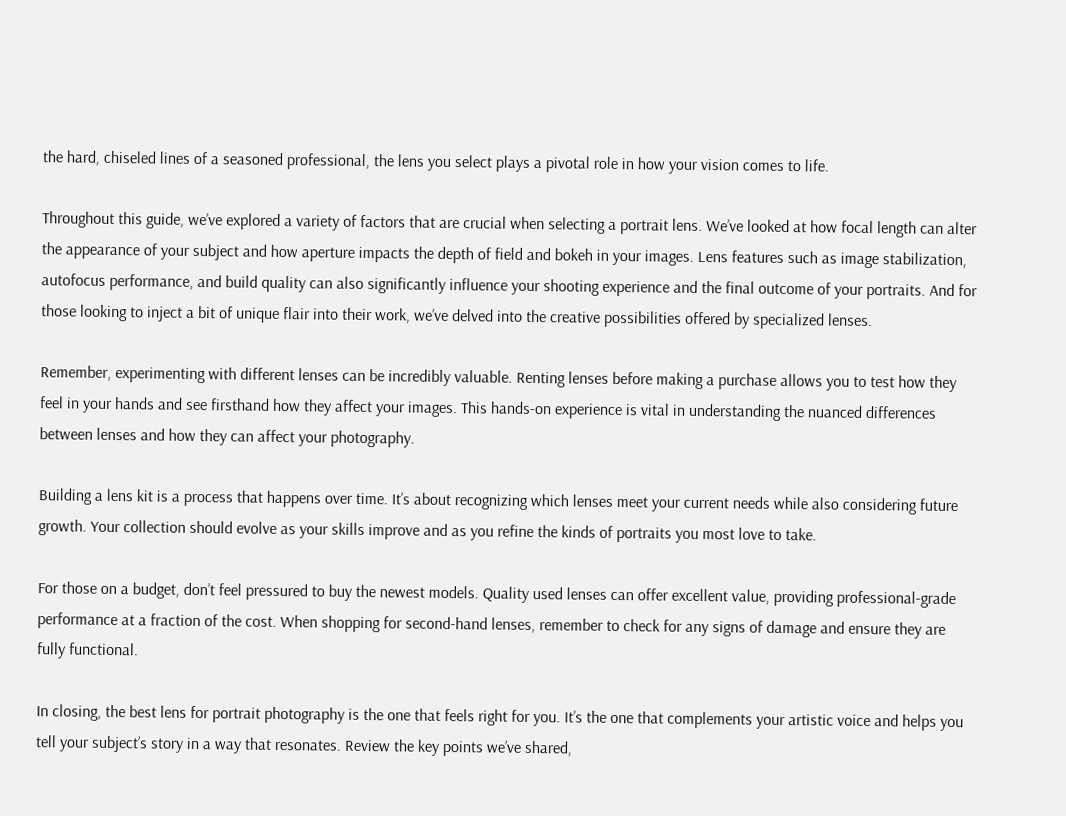the hard, chiseled lines of a seasoned professional, the lens you select plays a pivotal role in how your vision comes to life.

Throughout this guide, we’ve explored a variety of factors that are crucial when selecting a portrait lens. We’ve looked at how focal length can alter the appearance of your subject and how aperture impacts the depth of field and bokeh in your images. Lens features such as image stabilization, autofocus performance, and build quality can also significantly influence your shooting experience and the final outcome of your portraits. And for those looking to inject a bit of unique flair into their work, we’ve delved into the creative possibilities offered by specialized lenses.

Remember, experimenting with different lenses can be incredibly valuable. Renting lenses before making a purchase allows you to test how they feel in your hands and see firsthand how they affect your images. This hands-on experience is vital in understanding the nuanced differences between lenses and how they can affect your photography.

Building a lens kit is a process that happens over time. It’s about recognizing which lenses meet your current needs while also considering future growth. Your collection should evolve as your skills improve and as you refine the kinds of portraits you most love to take.

For those on a budget, don’t feel pressured to buy the newest models. Quality used lenses can offer excellent value, providing professional-grade performance at a fraction of the cost. When shopping for second-hand lenses, remember to check for any signs of damage and ensure they are fully functional.

In closing, the best lens for portrait photography is the one that feels right for you. It’s the one that complements your artistic voice and helps you tell your subject’s story in a way that resonates. Review the key points we’ve shared,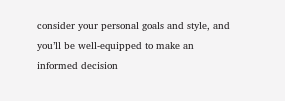consider your personal goals and style, and you’ll be well-equipped to make an informed decision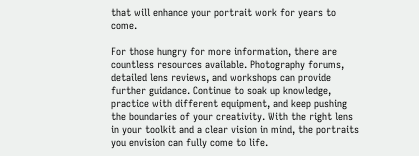that will enhance your portrait work for years to come.

For those hungry for more information, there are countless resources available. Photography forums, detailed lens reviews, and workshops can provide further guidance. Continue to soak up knowledge, practice with different equipment, and keep pushing the boundaries of your creativity. With the right lens in your toolkit and a clear vision in mind, the portraits you envision can fully come to life.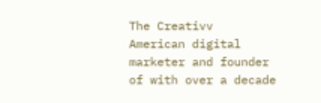The Creativv
American digital marketer and founder of with over a decade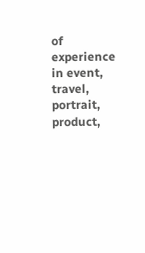of experience in event, travel, portrait, product,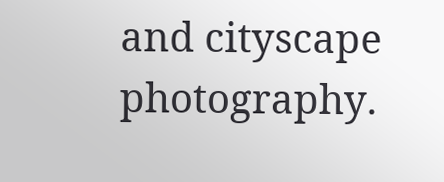and cityscape photography.